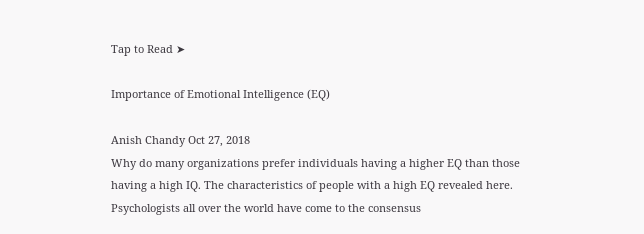Tap to Read ➤

Importance of Emotional Intelligence (EQ)

Anish Chandy Oct 27, 2018
Why do many organizations prefer individuals having a higher EQ than those having a high IQ. The characteristics of people with a high EQ revealed here.
Psychologists all over the world have come to the consensus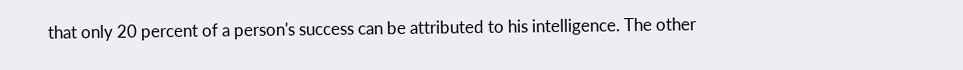that only 20 percent of a person's success can be attributed to his intelligence. The other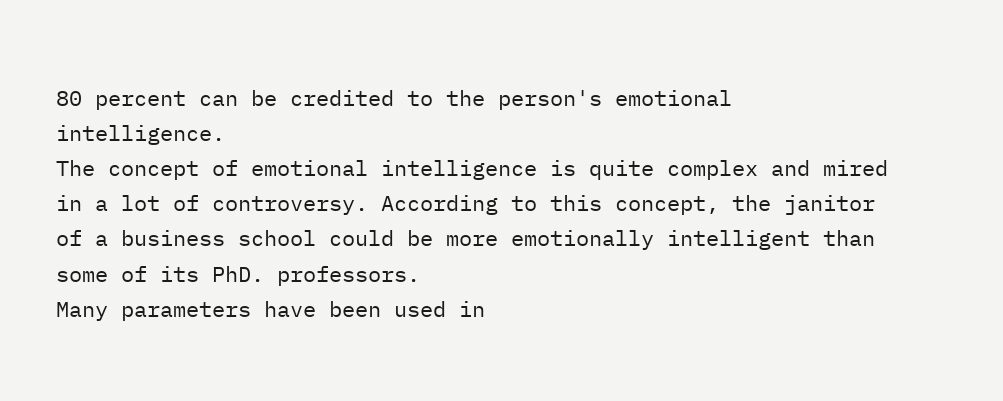80 percent can be credited to the person's emotional intelligence.
The concept of emotional intelligence is quite complex and mired in a lot of controversy. According to this concept, the janitor of a business school could be more emotionally intelligent than some of its PhD. professors.
Many parameters have been used in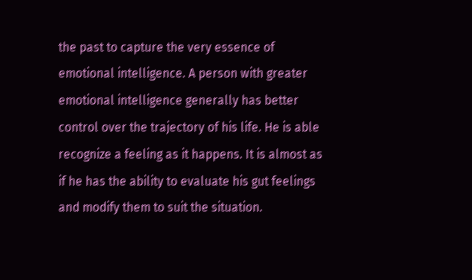the past to capture the very essence of emotional intelligence. A person with greater emotional intelligence generally has better control over the trajectory of his life. He is able recognize a feeling as it happens. It is almost as if he has the ability to evaluate his gut feelings and modify them to suit the situation.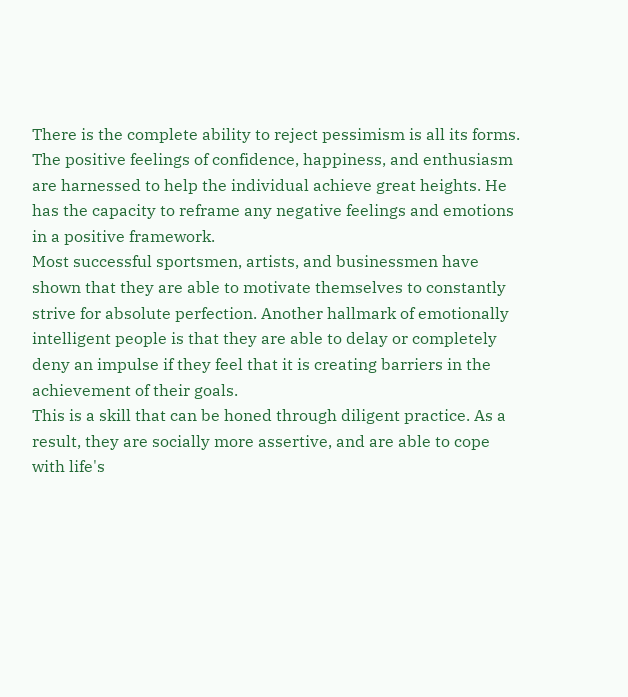There is the complete ability to reject pessimism is all its forms. The positive feelings of confidence, happiness, and enthusiasm are harnessed to help the individual achieve great heights. He has the capacity to reframe any negative feelings and emotions in a positive framework.
Most successful sportsmen, artists, and businessmen have shown that they are able to motivate themselves to constantly strive for absolute perfection. Another hallmark of emotionally intelligent people is that they are able to delay or completely deny an impulse if they feel that it is creating barriers in the achievement of their goals.
This is a skill that can be honed through diligent practice. As a result, they are socially more assertive, and are able to cope with life's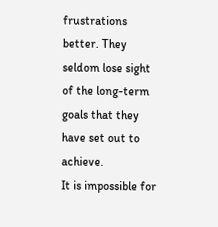frustrations better. They seldom lose sight of the long-term goals that they have set out to achieve.
It is impossible for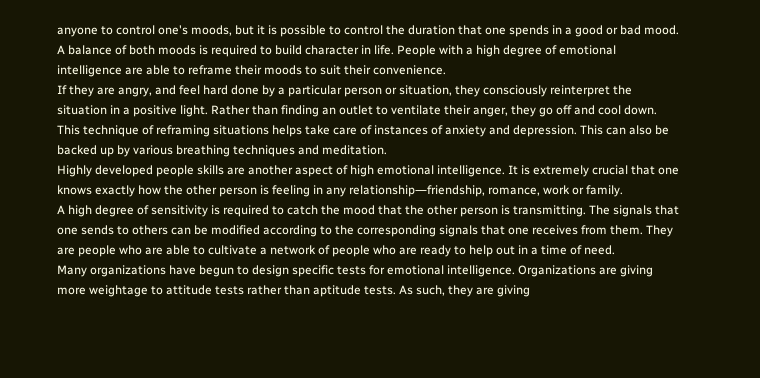anyone to control one's moods, but it is possible to control the duration that one spends in a good or bad mood. A balance of both moods is required to build character in life. People with a high degree of emotional intelligence are able to reframe their moods to suit their convenience.
If they are angry, and feel hard done by a particular person or situation, they consciously reinterpret the situation in a positive light. Rather than finding an outlet to ventilate their anger, they go off and cool down.
This technique of reframing situations helps take care of instances of anxiety and depression. This can also be backed up by various breathing techniques and meditation.
Highly developed people skills are another aspect of high emotional intelligence. It is extremely crucial that one knows exactly how the other person is feeling in any relationship―friendship, romance, work or family.
A high degree of sensitivity is required to catch the mood that the other person is transmitting. The signals that one sends to others can be modified according to the corresponding signals that one receives from them. They are people who are able to cultivate a network of people who are ready to help out in a time of need.
Many organizations have begun to design specific tests for emotional intelligence. Organizations are giving more weightage to attitude tests rather than aptitude tests. As such, they are giving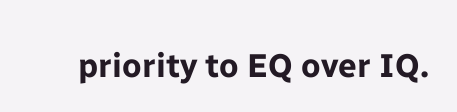priority to EQ over IQ.